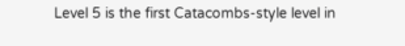Level 5 is the first Catacombs-style level in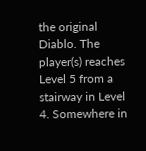the original Diablo. The player(s) reaches Level 5 from a stairway in Level 4. Somewhere in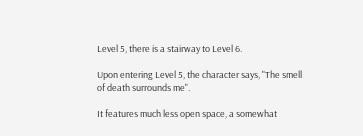Level 5, there is a stairway to Level 6.

Upon entering Level 5, the character says, "The smell of death surrounds me".

It features much less open space, a somewhat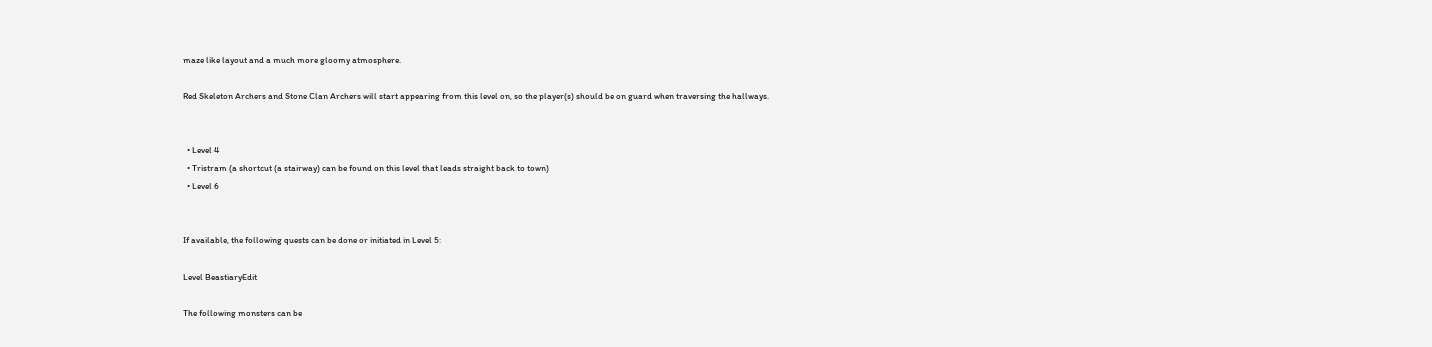maze like layout and a much more gloomy atmosphere.

Red Skeleton Archers and Stone Clan Archers will start appearing from this level on, so the player(s) should be on guard when traversing the hallways.


  • Level 4
  • Tristram (a shortcut (a stairway) can be found on this level that leads straight back to town)
  • Level 6


If available, the following quests can be done or initiated in Level 5:

Level BeastiaryEdit

The following monsters can be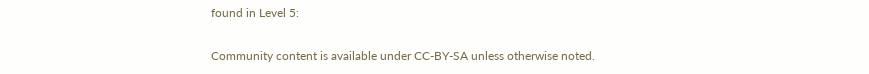found in Level 5:

Community content is available under CC-BY-SA unless otherwise noted.